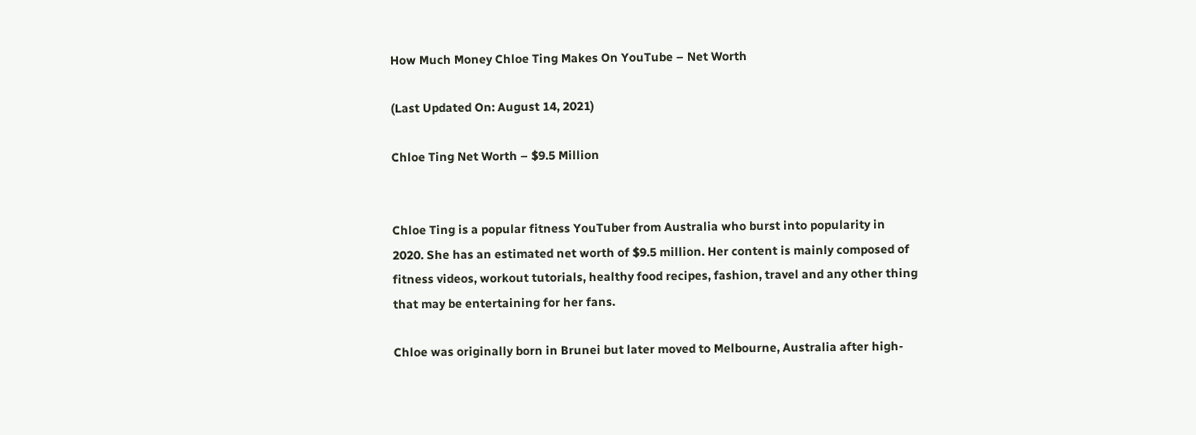How Much Money Chloe Ting Makes On YouTube – Net Worth

(Last Updated On: August 14, 2021)

Chloe Ting Net Worth – $9.5 Million


Chloe Ting is a popular fitness YouTuber from Australia who burst into popularity in 2020. She has an estimated net worth of $9.5 million. Her content is mainly composed of fitness videos, workout tutorials, healthy food recipes, fashion, travel and any other thing that may be entertaining for her fans.

Chloe was originally born in Brunei but later moved to Melbourne, Australia after high-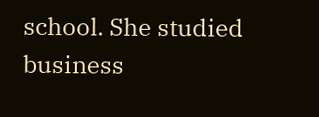school. She studied business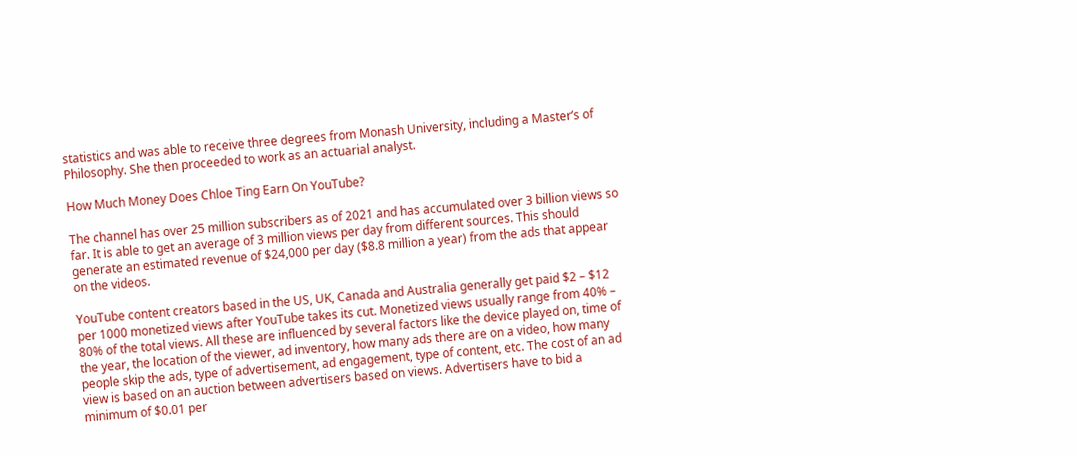statistics and was able to receive three degrees from Monash University, including a Master’s of Philosophy. She then proceeded to work as an actuarial analyst.

How Much Money Does Chloe Ting Earn On YouTube?

The channel has over 25 million subscribers as of 2021 and has accumulated over 3 billion views so far. It is able to get an average of 3 million views per day from different sources. This should generate an estimated revenue of $24,000 per day ($8.8 million a year) from the ads that appear on the videos.

YouTube content creators based in the US, UK, Canada and Australia generally get paid $2 – $12 per 1000 monetized views after YouTube takes its cut. Monetized views usually range from 40% – 80% of the total views. All these are influenced by several factors like the device played on, time of the year, the location of the viewer, ad inventory, how many ads there are on a video, how many people skip the ads, type of advertisement, ad engagement, type of content, etc. The cost of an ad view is based on an auction between advertisers based on views. Advertisers have to bid a minimum of $0.01 per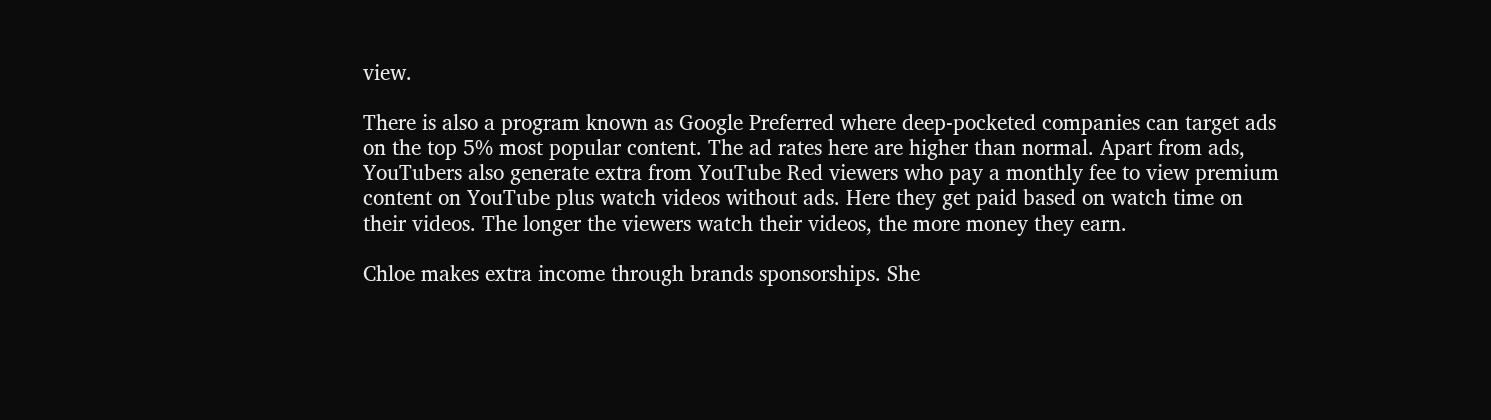view.

There is also a program known as Google Preferred where deep-pocketed companies can target ads on the top 5% most popular content. The ad rates here are higher than normal. Apart from ads, YouTubers also generate extra from YouTube Red viewers who pay a monthly fee to view premium content on YouTube plus watch videos without ads. Here they get paid based on watch time on their videos. The longer the viewers watch their videos, the more money they earn.

Chloe makes extra income through brands sponsorships. She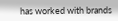has worked with brands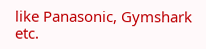like Panasonic, Gymshark etc.